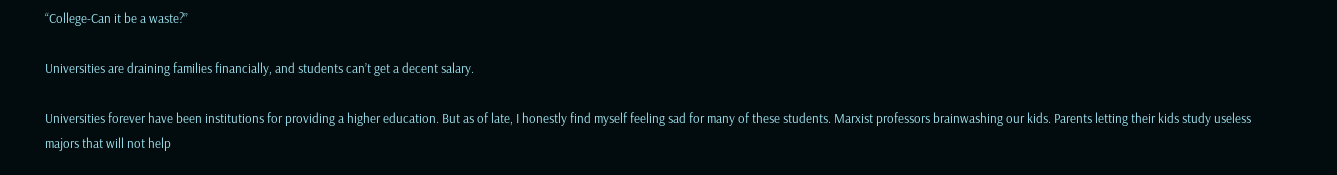“College-Can it be a waste?”

Universities are draining families financially, and students can’t get a decent salary.

Universities forever have been institutions for providing a higher education. But as of late, I honestly find myself feeling sad for many of these students. Marxist professors brainwashing our kids. Parents letting their kids study useless majors that will not help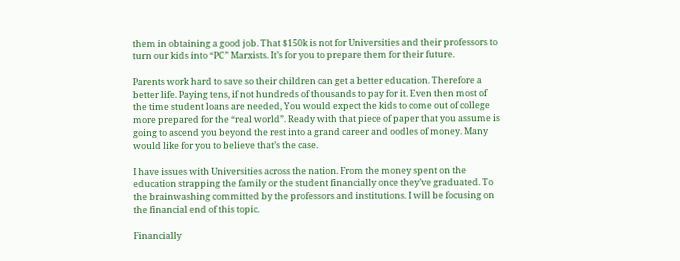them in obtaining a good job. That $150k is not for Universities and their professors to turn our kids into “PC” Marxists. It’s for you to prepare them for their future.

Parents work hard to save so their children can get a better education. Therefore a better life. Paying tens, if not hundreds of thousands to pay for it. Even then most of the time student loans are needed, You would expect the kids to come out of college more prepared for the “real world”. Ready with that piece of paper that you assume is going to ascend you beyond the rest into a grand career and oodles of money. Many would like for you to believe that’s the case.

I have issues with Universities across the nation. From the money spent on the education strapping the family or the student financially once they’ve graduated. To the brainwashing committed by the professors and institutions. I will be focusing on the financial end of this topic.

Financially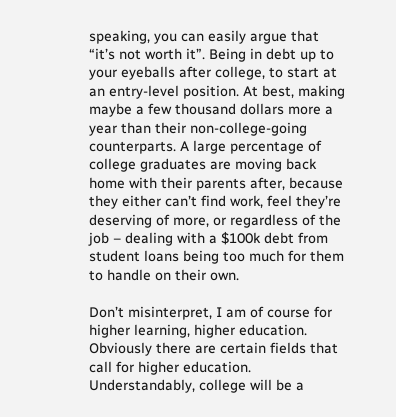speaking, you can easily argue that “it’s not worth it”. Being in debt up to your eyeballs after college, to start at an entry-level position. At best, making maybe a few thousand dollars more a year than their non-college-going counterparts. A large percentage of college graduates are moving back home with their parents after, because they either can’t find work, feel they’re deserving of more, or regardless of the job – dealing with a $100k debt from student loans being too much for them to handle on their own.

Don’t misinterpret, I am of course for higher learning, higher education. Obviously there are certain fields that call for higher education. Understandably, college will be a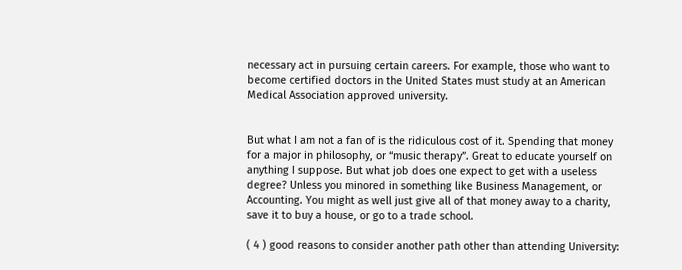necessary act in pursuing certain careers. For example, those who want to become certified doctors in the United States must study at an American Medical Association approved university.


But what I am not a fan of is the ridiculous cost of it. Spending that money for a major in philosophy, or “music therapy”. Great to educate yourself on anything I suppose. But what job does one expect to get with a useless degree? Unless you minored in something like Business Management, or Accounting. You might as well just give all of that money away to a charity, save it to buy a house, or go to a trade school.

( 4 ) good reasons to consider another path other than attending University: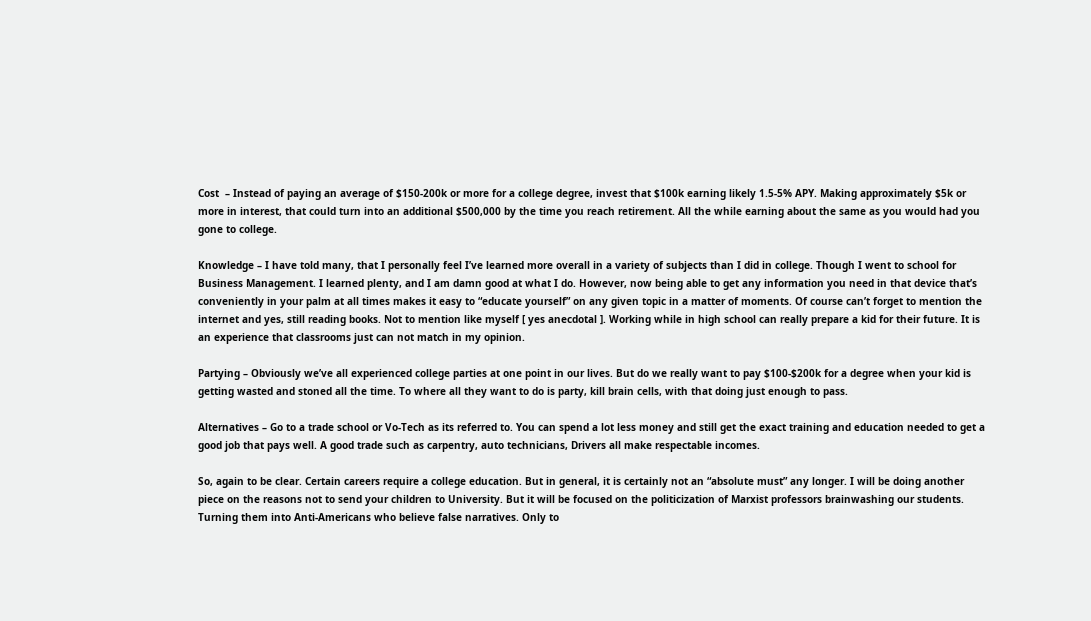Cost  – Instead of paying an average of $150-200k or more for a college degree, invest that $100k earning likely 1.5-5% APY. Making approximately $5k or more in interest, that could turn into an additional $500,000 by the time you reach retirement. All the while earning about the same as you would had you gone to college.

Knowledge – I have told many, that I personally feel I’ve learned more overall in a variety of subjects than I did in college. Though I went to school for Business Management. I learned plenty, and I am damn good at what I do. However, now being able to get any information you need in that device that’s conveniently in your palm at all times makes it easy to “educate yourself” on any given topic in a matter of moments. Of course can’t forget to mention the internet and yes, still reading books. Not to mention like myself [ yes anecdotal ]. Working while in high school can really prepare a kid for their future. It is an experience that classrooms just can not match in my opinion.

Partying – Obviously we’ve all experienced college parties at one point in our lives. But do we really want to pay $100-$200k for a degree when your kid is getting wasted and stoned all the time. To where all they want to do is party, kill brain cells, with that doing just enough to pass.

Alternatives – Go to a trade school or Vo-Tech as its referred to. You can spend a lot less money and still get the exact training and education needed to get a good job that pays well. A good trade such as carpentry, auto technicians, Drivers all make respectable incomes.

So, again to be clear. Certain careers require a college education. But in general, it is certainly not an “absolute must” any longer. I will be doing another piece on the reasons not to send your children to University. But it will be focused on the politicization of Marxist professors brainwashing our students. Turning them into Anti-Americans who believe false narratives. Only to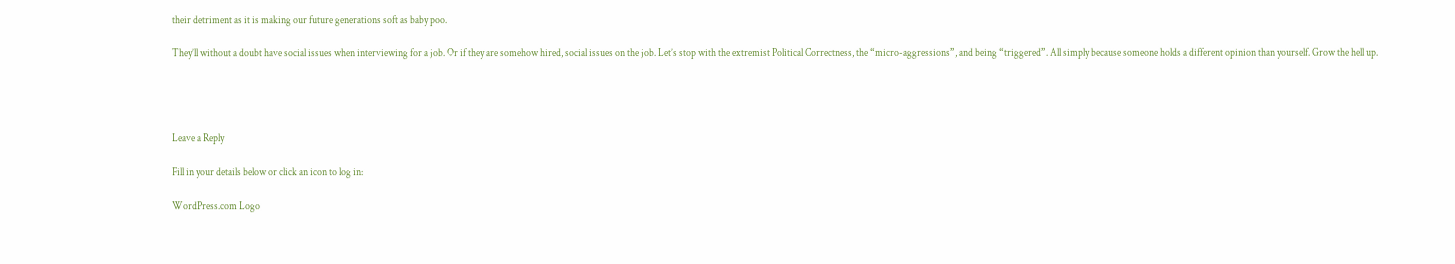their detriment as it is making our future generations soft as baby poo.

They’ll without a doubt have social issues when interviewing for a job. Or if they are somehow hired, social issues on the job. Let’s stop with the extremist Political Correctness, the “micro-aggressions”, and being “triggered”. All simply because someone holds a different opinion than yourself. Grow the hell up.




Leave a Reply

Fill in your details below or click an icon to log in:

WordPress.com Logo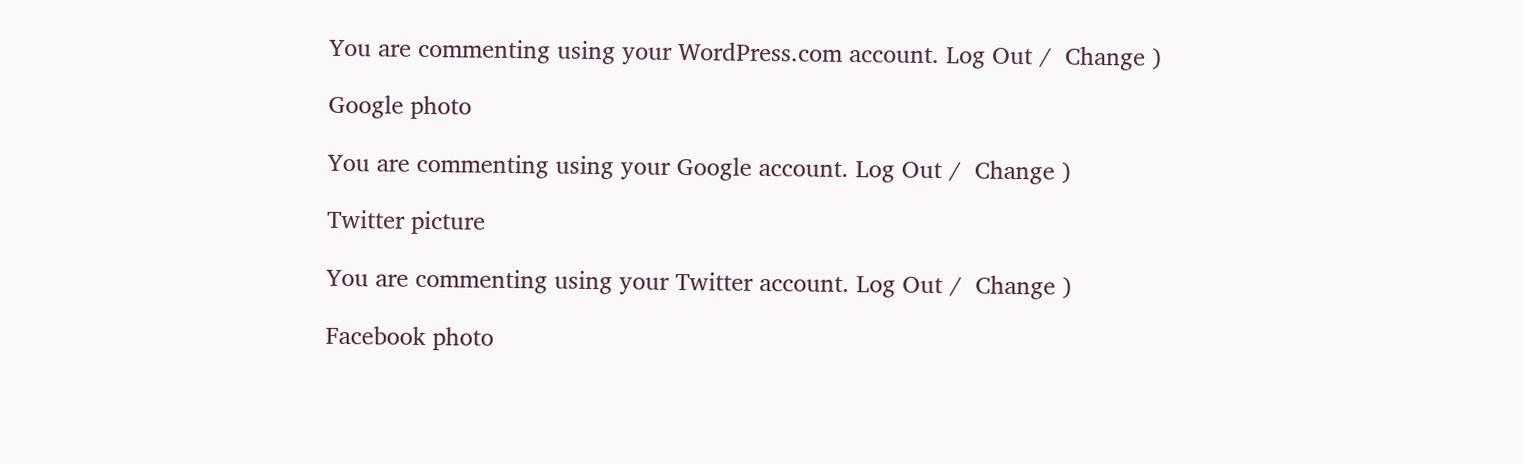You are commenting using your WordPress.com account. Log Out /  Change )

Google photo

You are commenting using your Google account. Log Out /  Change )

Twitter picture

You are commenting using your Twitter account. Log Out /  Change )

Facebook photo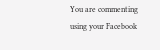You are commenting using your Facebook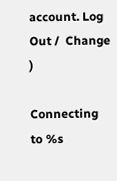account. Log Out /  Change )

Connecting to %s